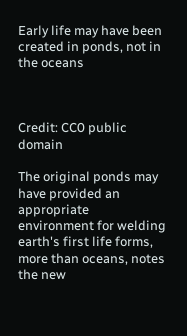Early life may have been created in ponds, not in the oceans



Credit: CC0 public domain

The original ponds may have provided an appropriate environment for welding earth's first life forms, more than oceans, notes the new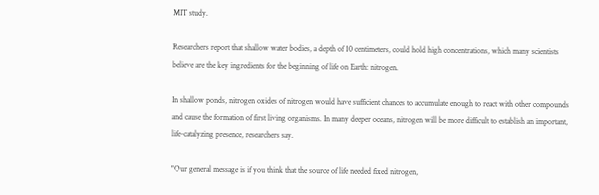MIT study.

Researchers report that shallow water bodies, a depth of 10 centimeters, could hold high concentrations, which many scientists believe are the key ingredients for the beginning of life on Earth: nitrogen.

In shallow ponds, nitrogen oxides of nitrogen would have sufficient chances to accumulate enough to react with other compounds and cause the formation of first living organisms. In many deeper oceans, nitrogen will be more difficult to establish an important, life-catalyzing presence, researchers say.

"Our general message is if you think that the source of life needed fixed nitrogen,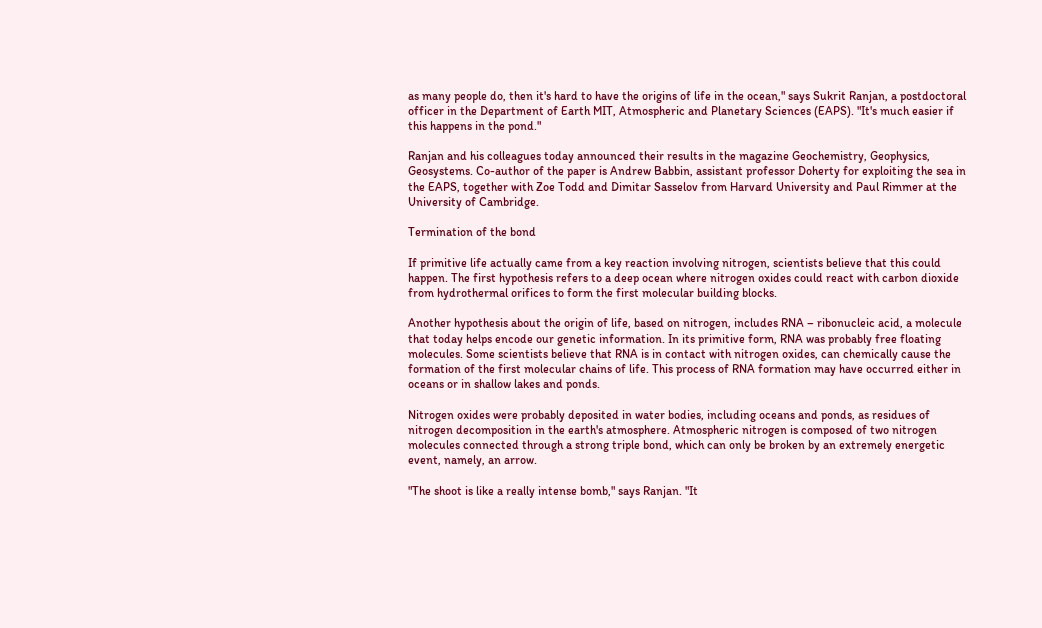as many people do, then it's hard to have the origins of life in the ocean," says Sukrit Ranjan, a postdoctoral officer in the Department of Earth MIT, Atmospheric and Planetary Sciences (EAPS). "It's much easier if this happens in the pond."

Ranjan and his colleagues today announced their results in the magazine Geochemistry, Geophysics, Geosystems. Co-author of the paper is Andrew Babbin, assistant professor Doherty for exploiting the sea in the EAPS, together with Zoe Todd and Dimitar Sasselov from Harvard University and Paul Rimmer at the University of Cambridge.

Termination of the bond

If primitive life actually came from a key reaction involving nitrogen, scientists believe that this could happen. The first hypothesis refers to a deep ocean where nitrogen oxides could react with carbon dioxide from hydrothermal orifices to form the first molecular building blocks.

Another hypothesis about the origin of life, based on nitrogen, includes RNA – ribonucleic acid, a molecule that today helps encode our genetic information. In its primitive form, RNA was probably free floating molecules. Some scientists believe that RNA is in contact with nitrogen oxides, can chemically cause the formation of the first molecular chains of life. This process of RNA formation may have occurred either in oceans or in shallow lakes and ponds.

Nitrogen oxides were probably deposited in water bodies, including oceans and ponds, as residues of nitrogen decomposition in the earth's atmosphere. Atmospheric nitrogen is composed of two nitrogen molecules connected through a strong triple bond, which can only be broken by an extremely energetic event, namely, an arrow.

"The shoot is like a really intense bomb," says Ranjan. "It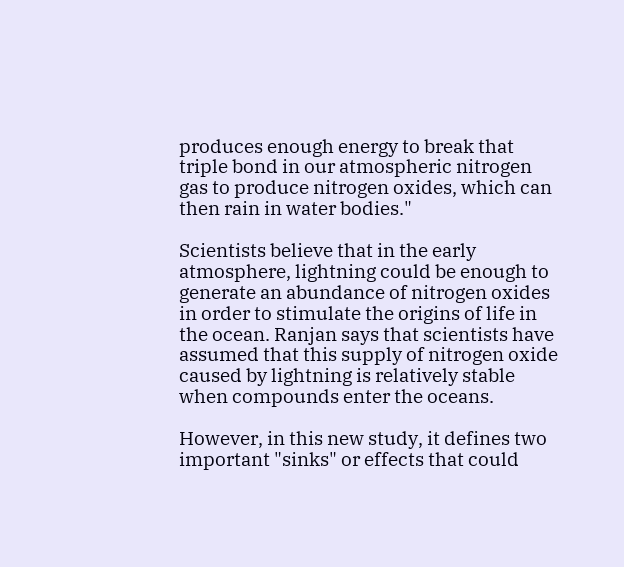produces enough energy to break that triple bond in our atmospheric nitrogen gas to produce nitrogen oxides, which can then rain in water bodies."

Scientists believe that in the early atmosphere, lightning could be enough to generate an abundance of nitrogen oxides in order to stimulate the origins of life in the ocean. Ranjan says that scientists have assumed that this supply of nitrogen oxide caused by lightning is relatively stable when compounds enter the oceans.

However, in this new study, it defines two important "sinks" or effects that could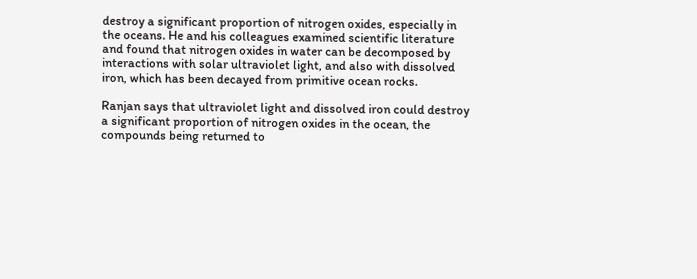destroy a significant proportion of nitrogen oxides, especially in the oceans. He and his colleagues examined scientific literature and found that nitrogen oxides in water can be decomposed by interactions with solar ultraviolet light, and also with dissolved iron, which has been decayed from primitive ocean rocks.

Ranjan says that ultraviolet light and dissolved iron could destroy a significant proportion of nitrogen oxides in the ocean, the compounds being returned to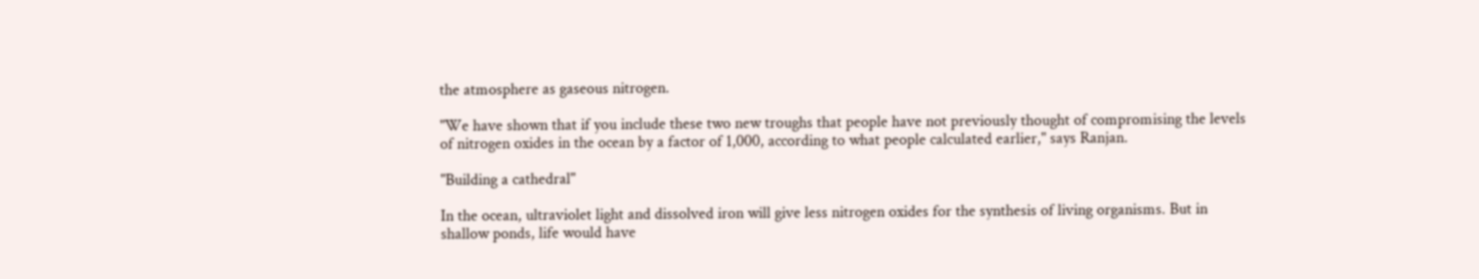the atmosphere as gaseous nitrogen.

"We have shown that if you include these two new troughs that people have not previously thought of compromising the levels of nitrogen oxides in the ocean by a factor of 1,000, according to what people calculated earlier," says Ranjan.

"Building a cathedral"

In the ocean, ultraviolet light and dissolved iron will give less nitrogen oxides for the synthesis of living organisms. But in shallow ponds, life would have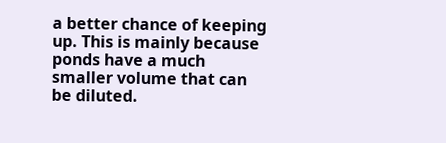a better chance of keeping up. This is mainly because ponds have a much smaller volume that can be diluted.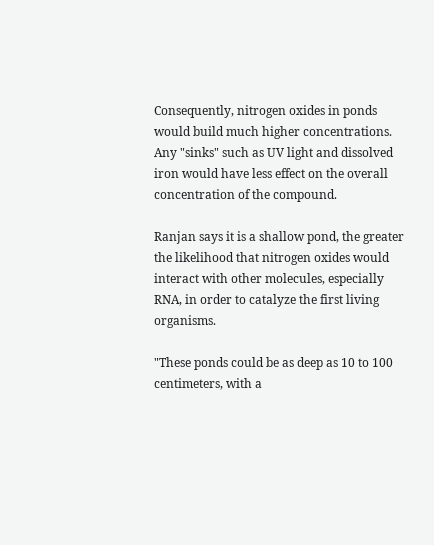Consequently, nitrogen oxides in ponds would build much higher concentrations. Any "sinks" such as UV light and dissolved iron would have less effect on the overall concentration of the compound.

Ranjan says it is a shallow pond, the greater the likelihood that nitrogen oxides would interact with other molecules, especially RNA, in order to catalyze the first living organisms.

"These ponds could be as deep as 10 to 100 centimeters, with a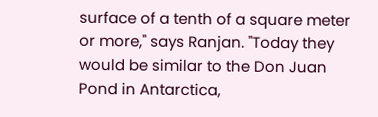surface of a tenth of a square meter or more," says Ranjan. "Today they would be similar to the Don Juan Pond in Antarctica,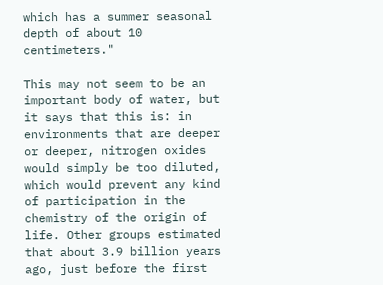which has a summer seasonal depth of about 10 centimeters."

This may not seem to be an important body of water, but it says that this is: in environments that are deeper or deeper, nitrogen oxides would simply be too diluted, which would prevent any kind of participation in the chemistry of the origin of life. Other groups estimated that about 3.9 billion years ago, just before the first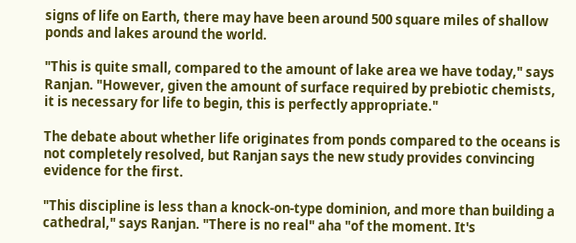signs of life on Earth, there may have been around 500 square miles of shallow ponds and lakes around the world.

"This is quite small, compared to the amount of lake area we have today," says Ranjan. "However, given the amount of surface required by prebiotic chemists, it is necessary for life to begin, this is perfectly appropriate."

The debate about whether life originates from ponds compared to the oceans is not completely resolved, but Ranjan says the new study provides convincing evidence for the first.

"This discipline is less than a knock-on-type dominion, and more than building a cathedral," says Ranjan. "There is no real" aha "of the moment. It's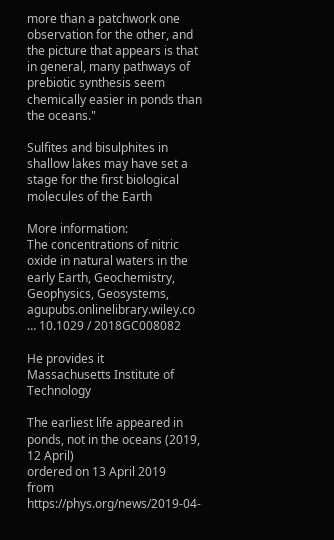more than a patchwork one observation for the other, and the picture that appears is that in general, many pathways of prebiotic synthesis seem chemically easier in ponds than the oceans."

Sulfites and bisulphites in shallow lakes may have set a stage for the first biological molecules of the Earth

More information:
The concentrations of nitric oxide in natural waters in the early Earth, Geochemistry, Geophysics, Geosystems, agupubs.onlinelibrary.wiley.co … 10.1029 / 2018GC008082

He provides it
Massachusetts Institute of Technology

The earliest life appeared in ponds, not in the oceans (2019, 12 April)
ordered on 13 April 2019
from https://phys.org/news/2019-04-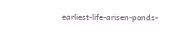earliest-life-arisen-ponds-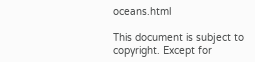oceans.html

This document is subject to copyright. Except for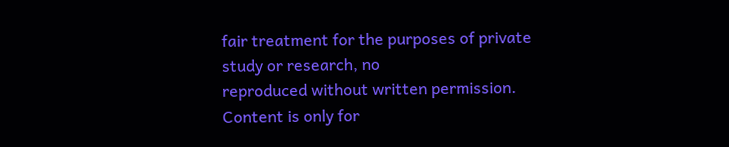fair treatment for the purposes of private study or research, no
reproduced without written permission. Content is only for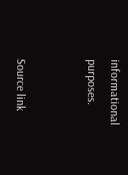informational purposes.


Source link